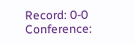Record: 0-0 Conference: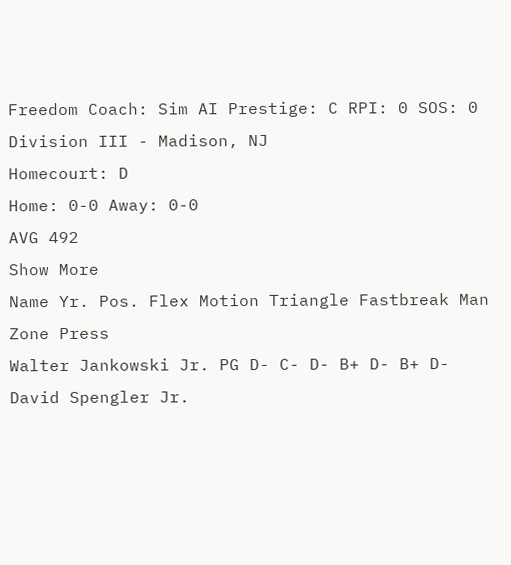Freedom Coach: Sim AI Prestige: C RPI: 0 SOS: 0
Division III - Madison, NJ
Homecourt: D
Home: 0-0 Away: 0-0
AVG 492
Show More
Name Yr. Pos. Flex Motion Triangle Fastbreak Man Zone Press
Walter Jankowski Jr. PG D- C- D- B+ D- B+ D-
David Spengler Jr.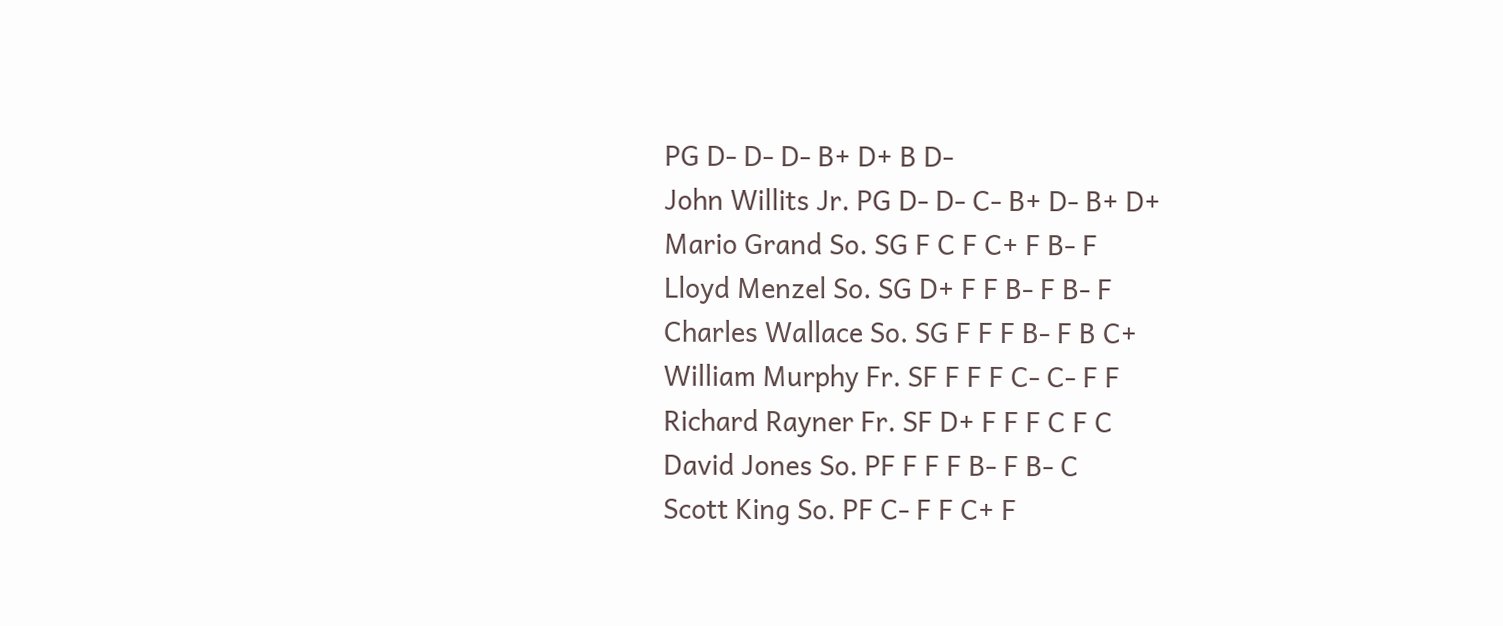PG D- D- D- B+ D+ B D-
John Willits Jr. PG D- D- C- B+ D- B+ D+
Mario Grand So. SG F C F C+ F B- F
Lloyd Menzel So. SG D+ F F B- F B- F
Charles Wallace So. SG F F F B- F B C+
William Murphy Fr. SF F F F C- C- F F
Richard Rayner Fr. SF D+ F F F C F C
David Jones So. PF F F F B- F B- C
Scott King So. PF C- F F C+ F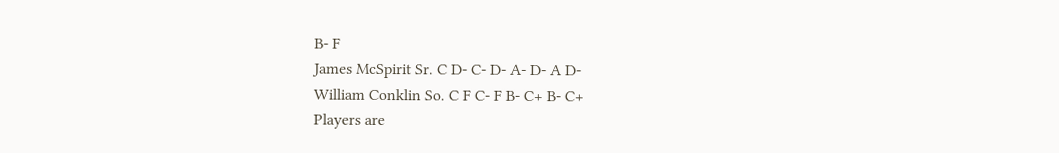B- F
James McSpirit Sr. C D- C- D- A- D- A D-
William Conklin So. C F C- F B- C+ B- C+
Players are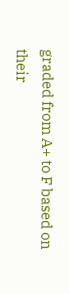graded from A+ to F based on their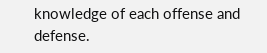knowledge of each offense and defense.